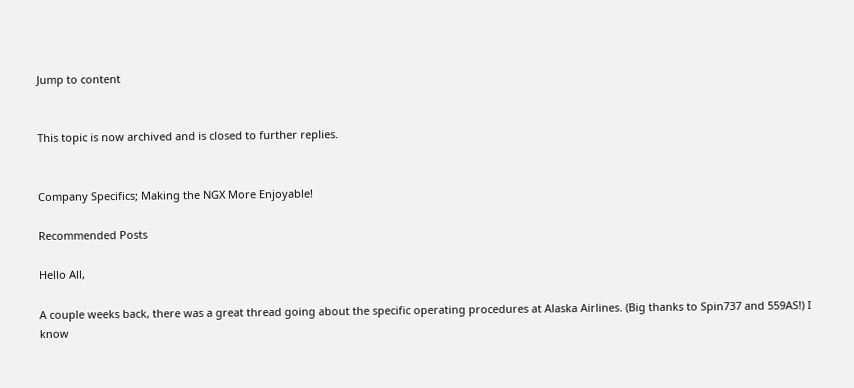Jump to content


This topic is now archived and is closed to further replies.


Company Specifics; Making the NGX More Enjoyable!

Recommended Posts

Hello All,

A couple weeks back, there was a great thread going about the specific operating procedures at Alaska Airlines. (Big thanks to Spin737 and 559AS!) I know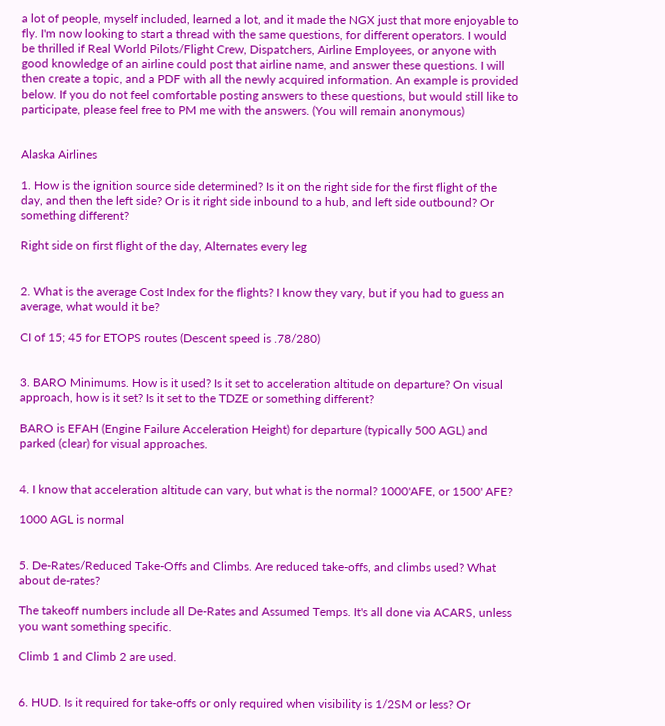a lot of people, myself included, learned a lot, and it made the NGX just that more enjoyable to fly. I'm now looking to start a thread with the same questions, for different operators. I would be thrilled if Real World Pilots/Flight Crew, Dispatchers, Airline Employees, or anyone with good knowledge of an airline could post that airline name, and answer these questions. I will then create a topic, and a PDF with all the newly acquired information. An example is provided below. If you do not feel comfortable posting answers to these questions, but would still like to participate, please feel free to PM me with the answers. (You will remain anonymous)


Alaska Airlines

1. How is the ignition source side determined? Is it on the right side for the first flight of the day, and then the left side? Or is it right side inbound to a hub, and left side outbound? Or something different?

Right side on first flight of the day, Alternates every leg


2. What is the average Cost Index for the flights? I know they vary, but if you had to guess an average, what would it be?

CI of 15; 45 for ETOPS routes (Descent speed is .78/280)


3. BARO Minimums. How is it used? Is it set to acceleration altitude on departure? On visual approach, how is it set? Is it set to the TDZE or something different?

BARO is EFAH (Engine Failure Acceleration Height) for departure (typically 500 AGL) and parked (clear) for visual approaches.


4. I know that acceleration altitude can vary, but what is the normal? 1000'AFE, or 1500' AFE?

1000 AGL is normal


5. De-Rates/Reduced Take-Offs and Climbs. Are reduced take-offs, and climbs used? What about de-rates?

The takeoff numbers include all De-Rates and Assumed Temps. It's all done via ACARS, unless you want something specific.

Climb 1 and Climb 2 are used.


6. HUD. Is it required for take-offs or only required when visibility is 1/2SM or less? Or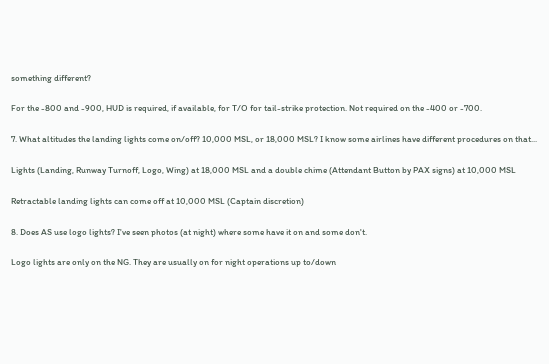something different?

For the -800 and -900, HUD is required, if available, for T/O for tail-strike protection. Not required on the -400 or -700.

7. What altitudes the landing lights come on/off? 10,000 MSL, or 18,000 MSL? I know some airlines have different procedures on that...

Lights (Landing, Runway Turnoff, Logo, Wing) at 18,000 MSL and a double chime (Attendant Button by PAX signs) at 10,000 MSL

Retractable landing lights can come off at 10,000 MSL (Captain discretion)

8. Does AS use logo lights? I've seen photos (at night) where some have it on and some don't.

Logo lights are only on the NG. They are usually on for night operations up to/down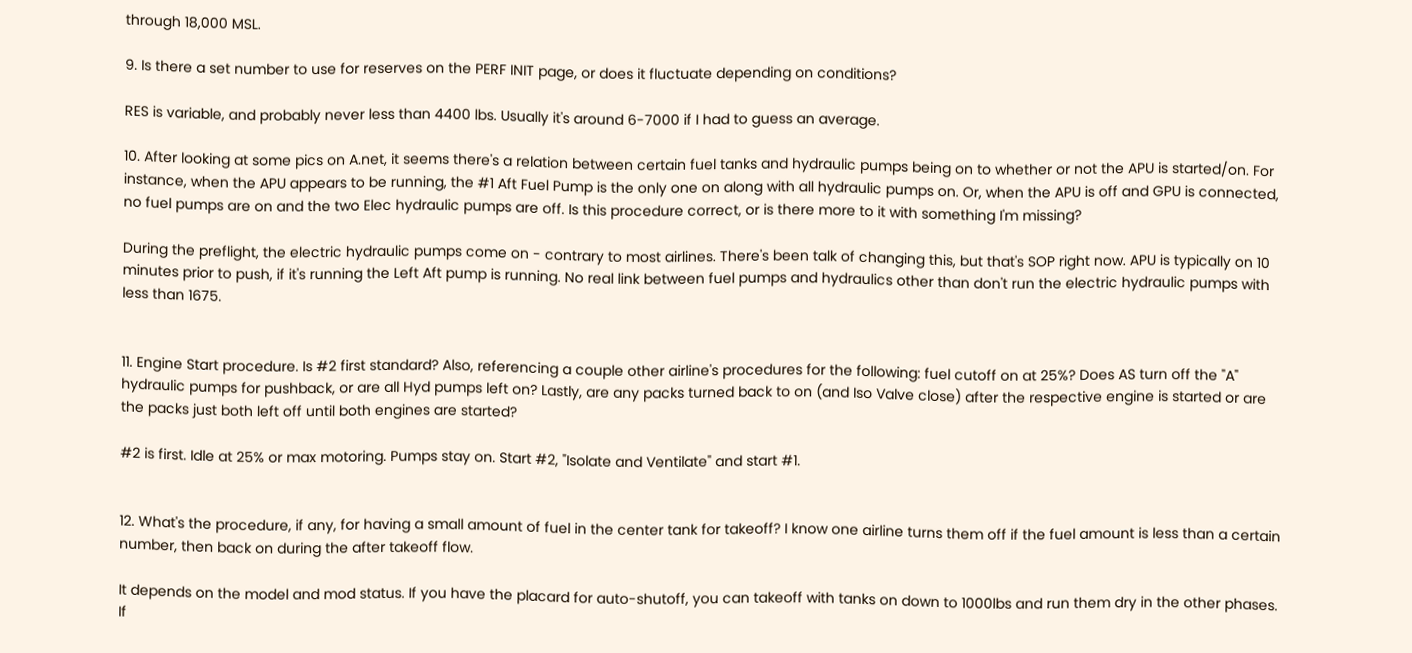through 18,000 MSL.

9. Is there a set number to use for reserves on the PERF INIT page, or does it fluctuate depending on conditions?

RES is variable, and probably never less than 4400 lbs. Usually it's around 6-7000 if I had to guess an average.

10. After looking at some pics on A.net, it seems there's a relation between certain fuel tanks and hydraulic pumps being on to whether or not the APU is started/on. For instance, when the APU appears to be running, the #1 Aft Fuel Pump is the only one on along with all hydraulic pumps on. Or, when the APU is off and GPU is connected, no fuel pumps are on and the two Elec hydraulic pumps are off. Is this procedure correct, or is there more to it with something I'm missing?

During the preflight, the electric hydraulic pumps come on - contrary to most airlines. There's been talk of changing this, but that's SOP right now. APU is typically on 10 minutes prior to push, if it's running the Left Aft pump is running. No real link between fuel pumps and hydraulics other than don't run the electric hydraulic pumps with less than 1675.


11. Engine Start procedure. Is #2 first standard? Also, referencing a couple other airline's procedures for the following: fuel cutoff on at 25%? Does AS turn off the "A" hydraulic pumps for pushback, or are all Hyd pumps left on? Lastly, are any packs turned back to on (and Iso Valve close) after the respective engine is started or are the packs just both left off until both engines are started?

#2 is first. Idle at 25% or max motoring. Pumps stay on. Start #2, "Isolate and Ventilate" and start #1.


12. What's the procedure, if any, for having a small amount of fuel in the center tank for takeoff? I know one airline turns them off if the fuel amount is less than a certain number, then back on during the after takeoff flow.

It depends on the model and mod status. If you have the placard for auto-shutoff, you can takeoff with tanks on down to 1000lbs and run them dry in the other phases. If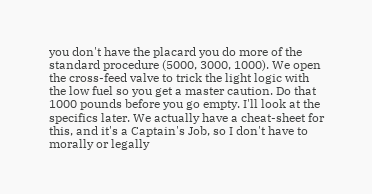you don't have the placard you do more of the standard procedure (5000, 3000, 1000). We open the cross-feed valve to trick the light logic with the low fuel so you get a master caution. Do that 1000 pounds before you go empty. I'll look at the specifics later. We actually have a cheat-sheet for this, and it's a Captain's Job, so I don't have to morally or legally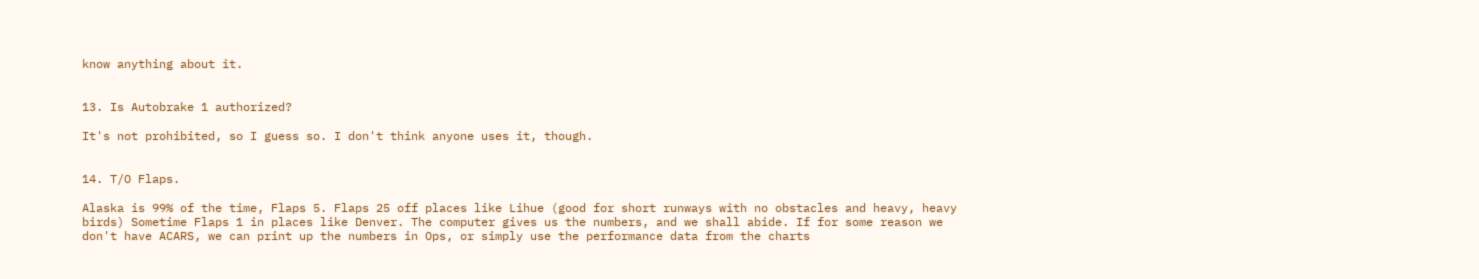know anything about it.


13. Is Autobrake 1 authorized?

It's not prohibited, so I guess so. I don't think anyone uses it, though.


14. T/O Flaps.

Alaska is 99% of the time, Flaps 5. Flaps 25 off places like Lihue (good for short runways with no obstacles and heavy, heavy birds) Sometime Flaps 1 in places like Denver. The computer gives us the numbers, and we shall abide. If for some reason we don't have ACARS, we can print up the numbers in Ops, or simply use the performance data from the charts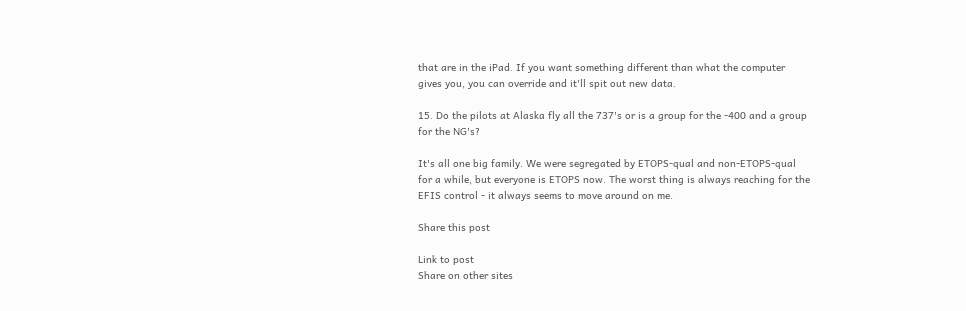that are in the iPad. If you want something different than what the computer gives you, you can override and it'll spit out new data.

15. Do the pilots at Alaska fly all the 737's or is a group for the -400 and a group for the NG's?

It's all one big family. We were segregated by ETOPS-qual and non-ETOPS-qual for a while, but everyone is ETOPS now. The worst thing is always reaching for the EFIS control - it always seems to move around on me.

Share this post

Link to post
Share on other sites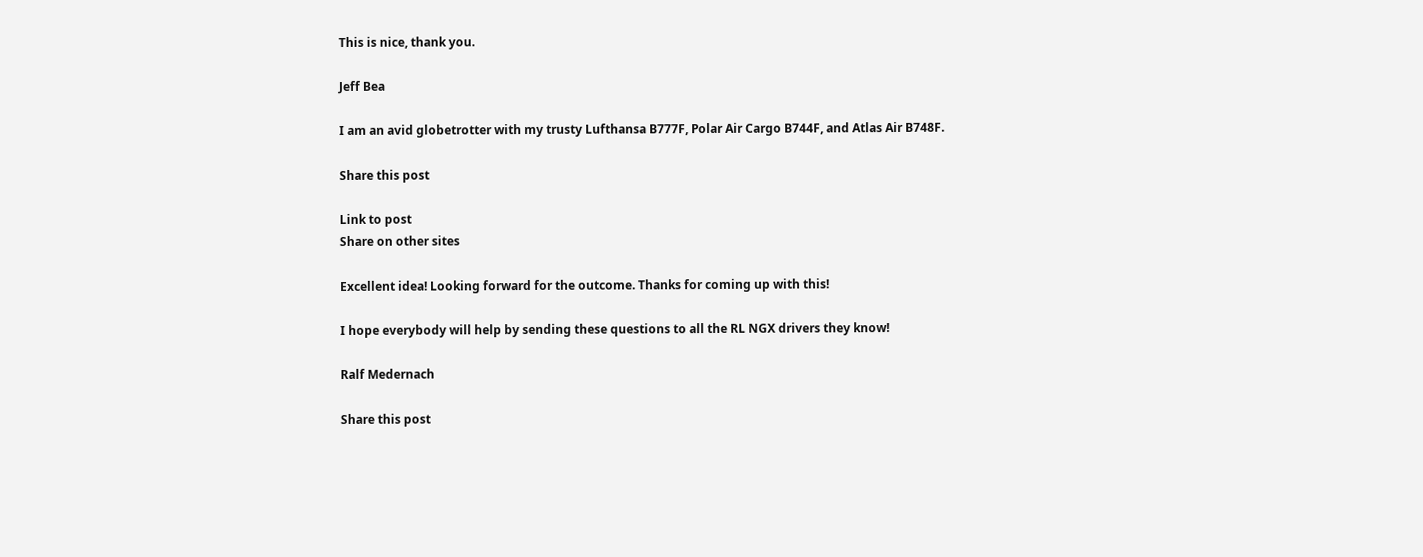This is nice, thank you.

Jeff Bea

I am an avid globetrotter with my trusty Lufthansa B777F, Polar Air Cargo B744F, and Atlas Air B748F.

Share this post

Link to post
Share on other sites

Excellent idea! Looking forward for the outcome. Thanks for coming up with this!

I hope everybody will help by sending these questions to all the RL NGX drivers they know!

Ralf Medernach

Share this post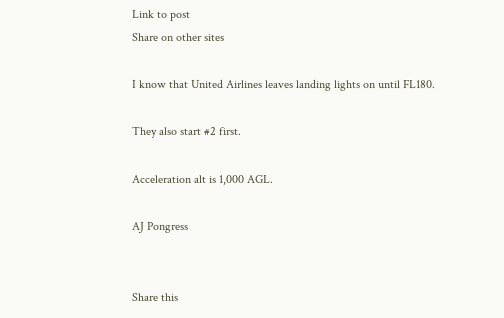Link to post
Share on other sites

I know that United Airlines leaves landing lights on until FL180.

They also start #2 first.

Acceleration alt is 1,000 AGL.

AJ Pongress


Share this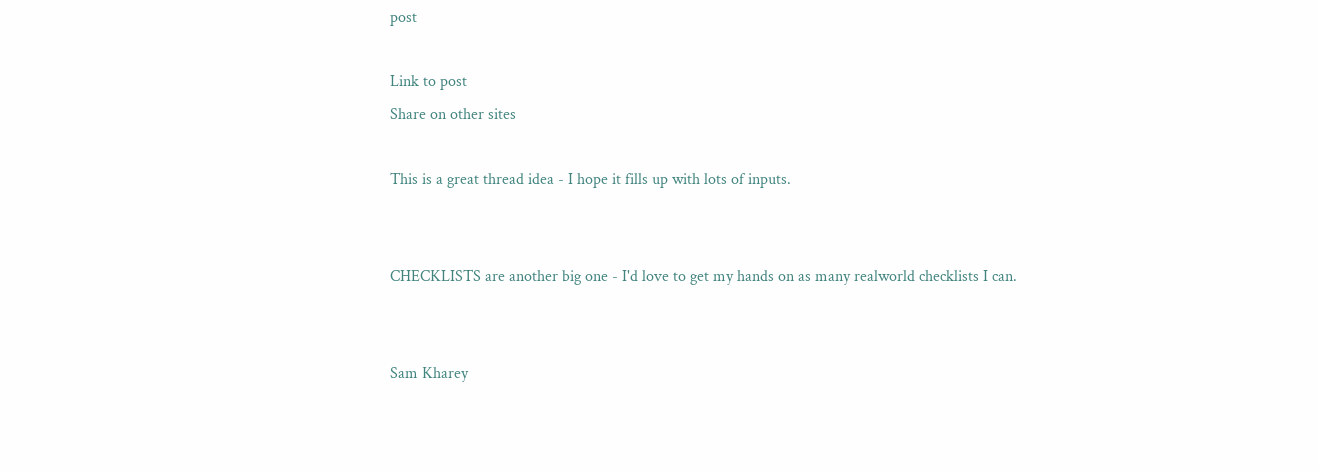post

Link to post
Share on other sites

This is a great thread idea - I hope it fills up with lots of inputs.


CHECKLISTS are another big one - I'd love to get my hands on as many realworld checklists I can.


Sam Kharey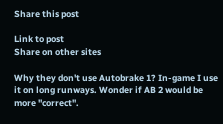Share this post

Link to post
Share on other sites

Why they don't use Autobrake 1? In-game I use it on long runways. Wonder if AB 2 would be more "correct".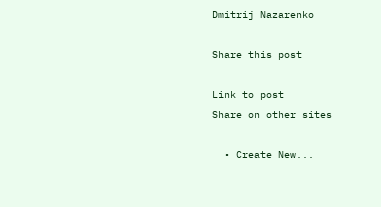Dmitrij Nazarenko

Share this post

Link to post
Share on other sites

  • Create New...